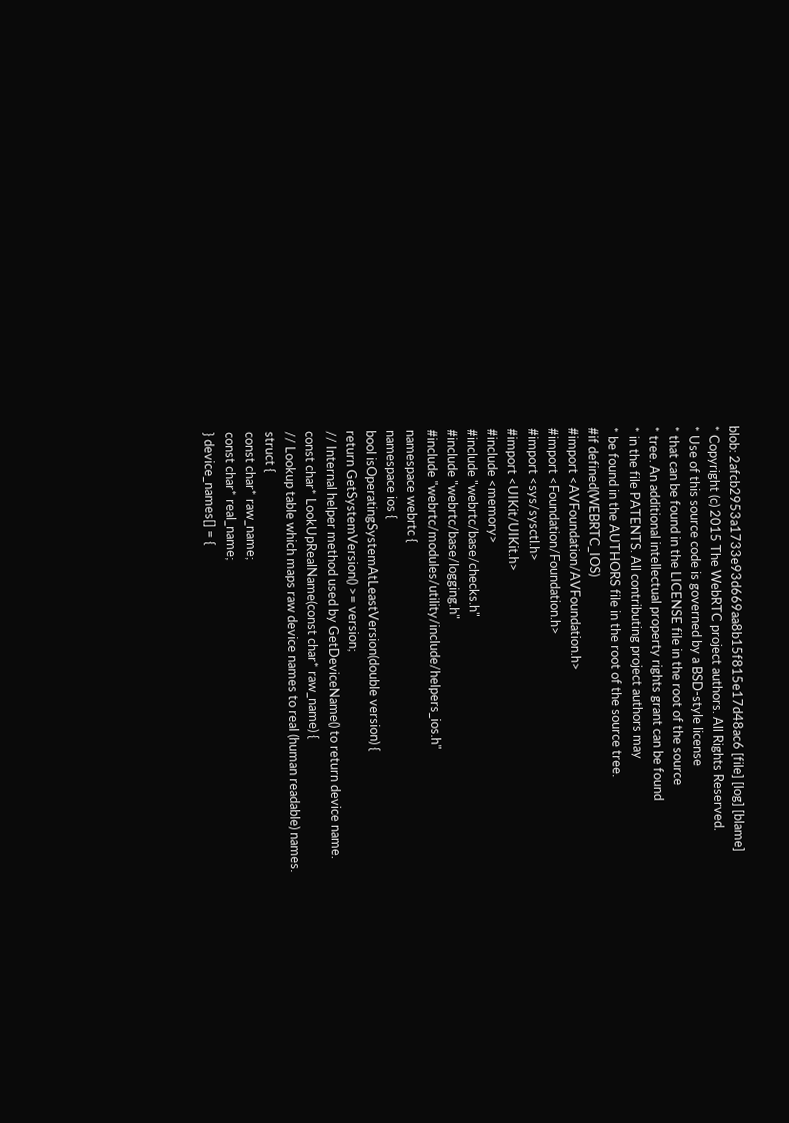blob: 2afcb2953a1733e93d669aa8b15f815e17d48ac6 [file] [log] [blame]
* Copyright (c) 2015 The WebRTC project authors. All Rights Reserved.
* Use of this source code is governed by a BSD-style license
* that can be found in the LICENSE file in the root of the source
* tree. An additional intellectual property rights grant can be found
* in the file PATENTS. All contributing project authors may
* be found in the AUTHORS file in the root of the source tree.
#if defined(WEBRTC_IOS)
#import <AVFoundation/AVFoundation.h>
#import <Foundation/Foundation.h>
#import <sys/sysctl.h>
#import <UIKit/UIKit.h>
#include <memory>
#include "webrtc/base/checks.h"
#include "webrtc/base/logging.h"
#include "webrtc/modules/utility/include/helpers_ios.h"
namespace webrtc {
namespace ios {
bool isOperatingSystemAtLeastVersion(double version) {
return GetSystemVersion() >= version;
// Internal helper method used by GetDeviceName() to return device name.
const char* LookUpRealName(const char* raw_name) {
// Lookup table which maps raw device names to real (human readable) names.
struct {
const char* raw_name;
const char* real_name;
} device_names[] = {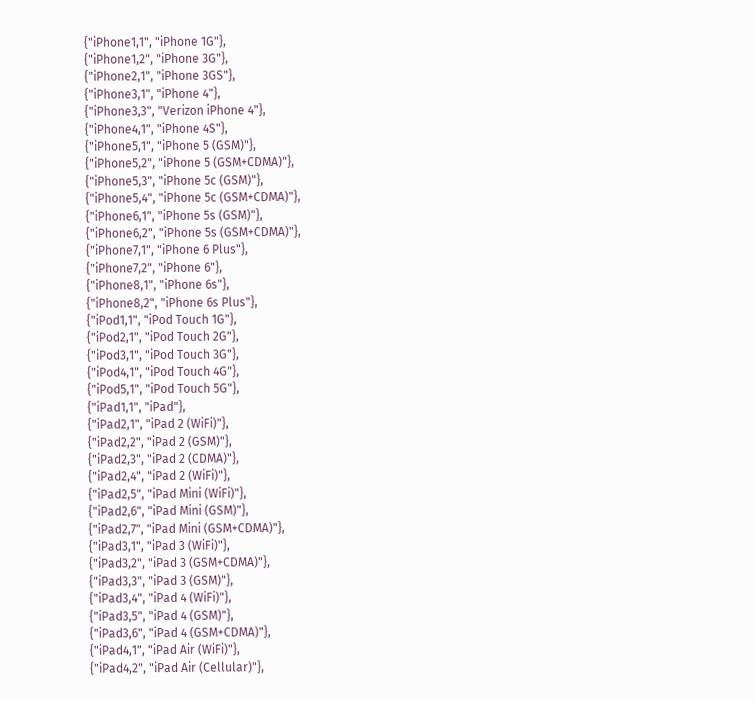{"iPhone1,1", "iPhone 1G"},
{"iPhone1,2", "iPhone 3G"},
{"iPhone2,1", "iPhone 3GS"},
{"iPhone3,1", "iPhone 4"},
{"iPhone3,3", "Verizon iPhone 4"},
{"iPhone4,1", "iPhone 4S"},
{"iPhone5,1", "iPhone 5 (GSM)"},
{"iPhone5,2", "iPhone 5 (GSM+CDMA)"},
{"iPhone5,3", "iPhone 5c (GSM)"},
{"iPhone5,4", "iPhone 5c (GSM+CDMA)"},
{"iPhone6,1", "iPhone 5s (GSM)"},
{"iPhone6,2", "iPhone 5s (GSM+CDMA)"},
{"iPhone7,1", "iPhone 6 Plus"},
{"iPhone7,2", "iPhone 6"},
{"iPhone8,1", "iPhone 6s"},
{"iPhone8,2", "iPhone 6s Plus"},
{"iPod1,1", "iPod Touch 1G"},
{"iPod2,1", "iPod Touch 2G"},
{"iPod3,1", "iPod Touch 3G"},
{"iPod4,1", "iPod Touch 4G"},
{"iPod5,1", "iPod Touch 5G"},
{"iPad1,1", "iPad"},
{"iPad2,1", "iPad 2 (WiFi)"},
{"iPad2,2", "iPad 2 (GSM)"},
{"iPad2,3", "iPad 2 (CDMA)"},
{"iPad2,4", "iPad 2 (WiFi)"},
{"iPad2,5", "iPad Mini (WiFi)"},
{"iPad2,6", "iPad Mini (GSM)"},
{"iPad2,7", "iPad Mini (GSM+CDMA)"},
{"iPad3,1", "iPad 3 (WiFi)"},
{"iPad3,2", "iPad 3 (GSM+CDMA)"},
{"iPad3,3", "iPad 3 (GSM)"},
{"iPad3,4", "iPad 4 (WiFi)"},
{"iPad3,5", "iPad 4 (GSM)"},
{"iPad3,6", "iPad 4 (GSM+CDMA)"},
{"iPad4,1", "iPad Air (WiFi)"},
{"iPad4,2", "iPad Air (Cellular)"},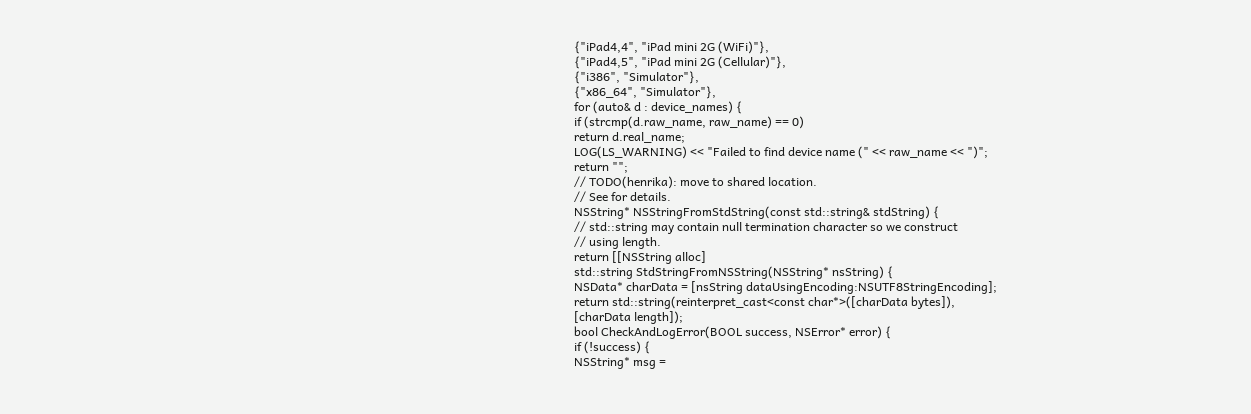{"iPad4,4", "iPad mini 2G (WiFi)"},
{"iPad4,5", "iPad mini 2G (Cellular)"},
{"i386", "Simulator"},
{"x86_64", "Simulator"},
for (auto& d : device_names) {
if (strcmp(d.raw_name, raw_name) == 0)
return d.real_name;
LOG(LS_WARNING) << "Failed to find device name (" << raw_name << ")";
return "";
// TODO(henrika): move to shared location.
// See for details.
NSString* NSStringFromStdString(const std::string& stdString) {
// std::string may contain null termination character so we construct
// using length.
return [[NSString alloc]
std::string StdStringFromNSString(NSString* nsString) {
NSData* charData = [nsString dataUsingEncoding:NSUTF8StringEncoding];
return std::string(reinterpret_cast<const char*>([charData bytes]),
[charData length]);
bool CheckAndLogError(BOOL success, NSError* error) {
if (!success) {
NSString* msg =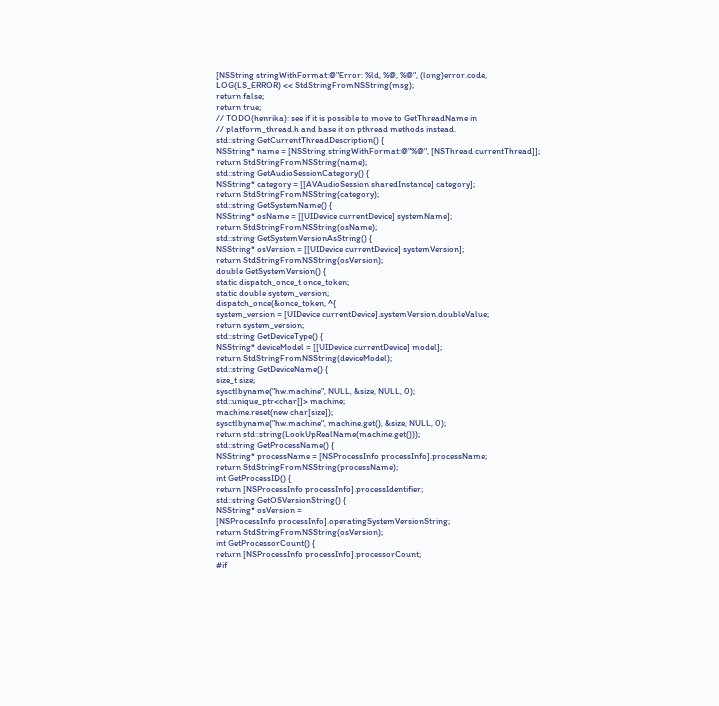[NSString stringWithFormat:@"Error: %ld, %@, %@", (long)error.code,
LOG(LS_ERROR) << StdStringFromNSString(msg);
return false;
return true;
// TODO(henrika): see if it is possible to move to GetThreadName in
// platform_thread.h and base it on pthread methods instead.
std::string GetCurrentThreadDescription() {
NSString* name = [NSString stringWithFormat:@"%@", [NSThread currentThread]];
return StdStringFromNSString(name);
std::string GetAudioSessionCategory() {
NSString* category = [[AVAudioSession sharedInstance] category];
return StdStringFromNSString(category);
std::string GetSystemName() {
NSString* osName = [[UIDevice currentDevice] systemName];
return StdStringFromNSString(osName);
std::string GetSystemVersionAsString() {
NSString* osVersion = [[UIDevice currentDevice] systemVersion];
return StdStringFromNSString(osVersion);
double GetSystemVersion() {
static dispatch_once_t once_token;
static double system_version;
dispatch_once(&once_token, ^{
system_version = [UIDevice currentDevice].systemVersion.doubleValue;
return system_version;
std::string GetDeviceType() {
NSString* deviceModel = [[UIDevice currentDevice] model];
return StdStringFromNSString(deviceModel);
std::string GetDeviceName() {
size_t size;
sysctlbyname("hw.machine", NULL, &size, NULL, 0);
std::unique_ptr<char[]> machine;
machine.reset(new char[size]);
sysctlbyname("hw.machine", machine.get(), &size, NULL, 0);
return std::string(LookUpRealName(machine.get()));
std::string GetProcessName() {
NSString* processName = [NSProcessInfo processInfo].processName;
return StdStringFromNSString(processName);
int GetProcessID() {
return [NSProcessInfo processInfo].processIdentifier;
std::string GetOSVersionString() {
NSString* osVersion =
[NSProcessInfo processInfo].operatingSystemVersionString;
return StdStringFromNSString(osVersion);
int GetProcessorCount() {
return [NSProcessInfo processInfo].processorCount;
#if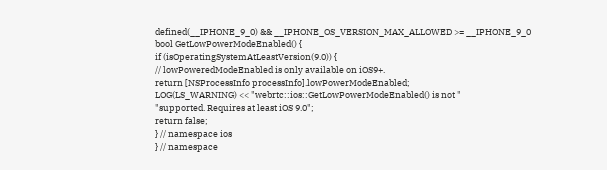defined(__IPHONE_9_0) && __IPHONE_OS_VERSION_MAX_ALLOWED >= __IPHONE_9_0
bool GetLowPowerModeEnabled() {
if (isOperatingSystemAtLeastVersion(9.0)) {
// lowPoweredModeEnabled is only available on iOS9+.
return [NSProcessInfo processInfo].lowPowerModeEnabled;
LOG(LS_WARNING) << "webrtc::ios::GetLowPowerModeEnabled() is not "
"supported. Requires at least iOS 9.0";
return false;
} // namespace ios
} // namespace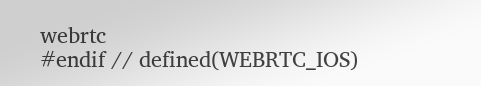webrtc
#endif // defined(WEBRTC_IOS)